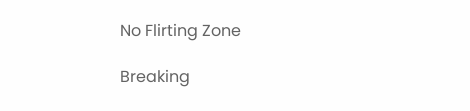No Flirting Zone

Breaking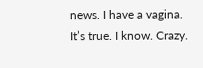news. I have a vagina. It’s true. I know. Crazy.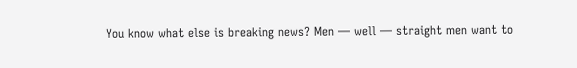You know what else is breaking news? Men — well — straight men want to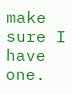make sure I have one.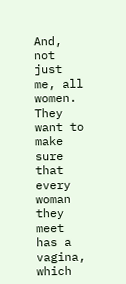And, not just me, all women. They want to make sure that every woman they meet has a vagina, which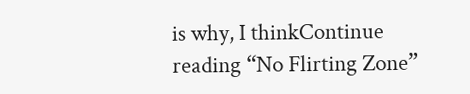is why, I thinkContinue reading “No Flirting Zone”